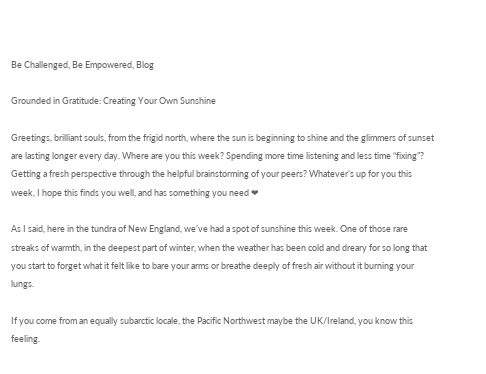Be Challenged, Be Empowered, Blog

Grounded in Gratitude: Creating Your Own Sunshine

Greetings, brilliant souls, from the frigid north, where the sun is beginning to shine and the glimmers of sunset are lasting longer every day. Where are you this week? Spending more time listening and less time “fixing”? Getting a fresh perspective through the helpful brainstorming of your peers? Whatever’s up for you this week, I hope this finds you well, and has something you need ❤

As I said, here in the tundra of New England, we’ve had a spot of sunshine this week. One of those rare streaks of warmth, in the deepest part of winter, when the weather has been cold and dreary for so long that you start to forget what it felt like to bare your arms or breathe deeply of fresh air without it burning your lungs.

If you come from an equally subarctic locale, the Pacific Northwest maybe the UK/Ireland, you know this feeling.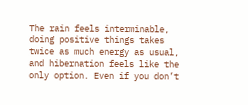The rain feels interminable, doing positive things takes twice as much energy as usual, and hibernation feels like the only option. Even if you don’t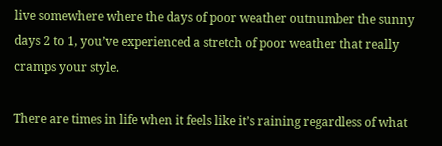live somewhere where the days of poor weather outnumber the sunny days 2 to 1, you’ve experienced a stretch of poor weather that really cramps your style.

There are times in life when it feels like it’s raining regardless of what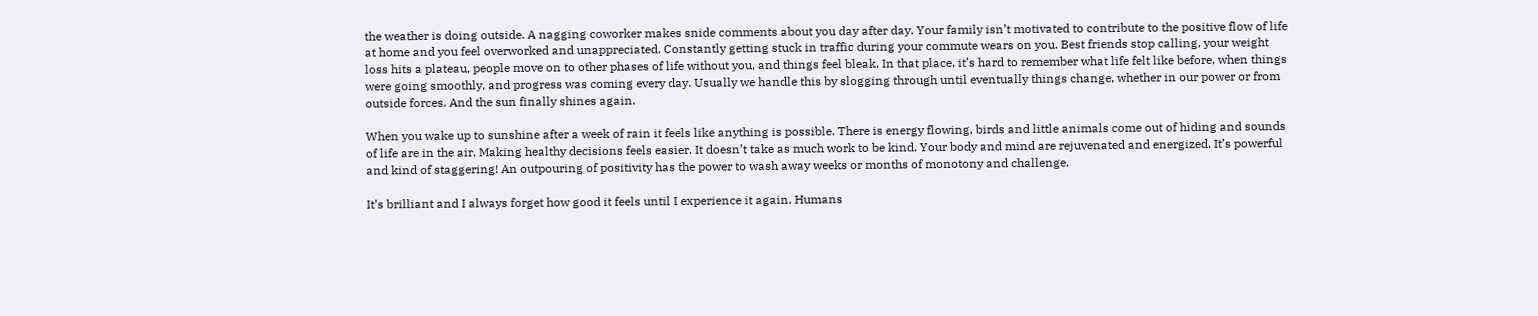the weather is doing outside. A nagging coworker makes snide comments about you day after day. Your family isn’t motivated to contribute to the positive flow of life at home and you feel overworked and unappreciated. Constantly getting stuck in traffic during your commute wears on you. Best friends stop calling, your weight loss hits a plateau, people move on to other phases of life without you, and things feel bleak. In that place, it’s hard to remember what life felt like before, when things were going smoothly, and progress was coming every day. Usually we handle this by slogging through until eventually things change, whether in our power or from outside forces. And the sun finally shines again.

When you wake up to sunshine after a week of rain it feels like anything is possible. There is energy flowing, birds and little animals come out of hiding and sounds of life are in the air. Making healthy decisions feels easier. It doesn’t take as much work to be kind. Your body and mind are rejuvenated and energized. It’s powerful and kind of staggering! An outpouring of positivity has the power to wash away weeks or months of monotony and challenge.

It’s brilliant and I always forget how good it feels until I experience it again. Humans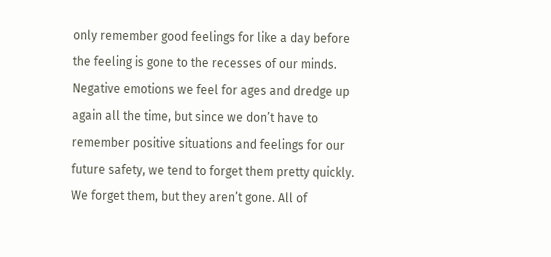only remember good feelings for like a day before the feeling is gone to the recesses of our minds. Negative emotions we feel for ages and dredge up again all the time, but since we don’t have to remember positive situations and feelings for our future safety, we tend to forget them pretty quickly. We forget them, but they aren’t gone. All of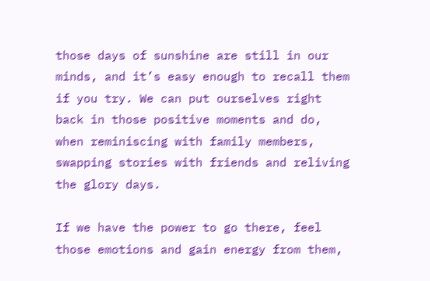those days of sunshine are still in our minds, and it’s easy enough to recall them if you try. We can put ourselves right back in those positive moments and do, when reminiscing with family members, swapping stories with friends and reliving the glory days.

If we have the power to go there, feel those emotions and gain energy from them,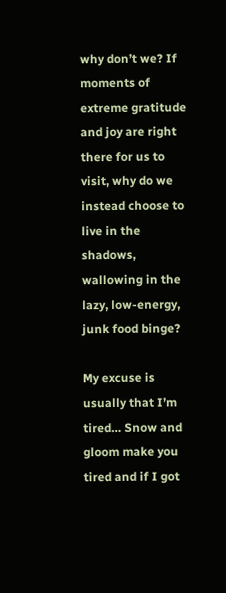why don’t we? If moments of extreme gratitude and joy are right there for us to visit, why do we instead choose to live in the shadows, wallowing in the lazy, low-energy, junk food binge?

My excuse is usually that I’m tired… Snow and gloom make you tired and if I got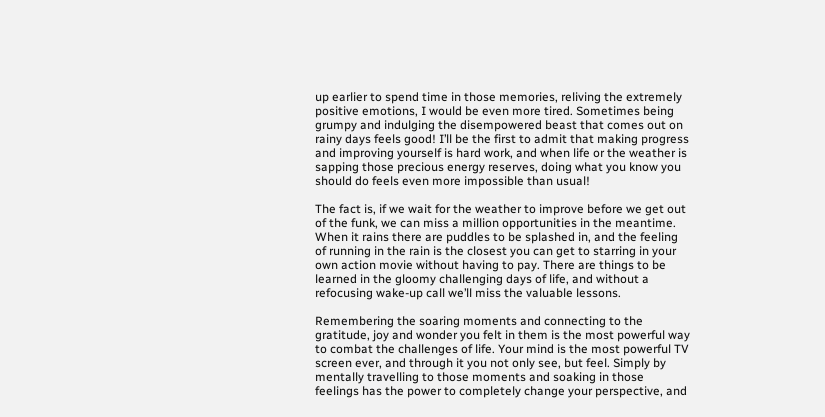up earlier to spend time in those memories, reliving the extremely positive emotions, I would be even more tired. Sometimes being grumpy and indulging the disempowered beast that comes out on rainy days feels good! I’ll be the first to admit that making progress and improving yourself is hard work, and when life or the weather is sapping those precious energy reserves, doing what you know you should do feels even more impossible than usual!

The fact is, if we wait for the weather to improve before we get out of the funk, we can miss a million opportunities in the meantime. When it rains there are puddles to be splashed in, and the feeling of running in the rain is the closest you can get to starring in your own action movie without having to pay. There are things to be learned in the gloomy challenging days of life, and without a refocusing wake-up call we’ll miss the valuable lessons.

Remembering the soaring moments and connecting to the gratitude, joy and wonder you felt in them is the most powerful way to combat the challenges of life. Your mind is the most powerful TV screen ever, and through it you not only see, but feel. Simply by mentally travelling to those moments and soaking in those feelings has the power to completely change your perspective, and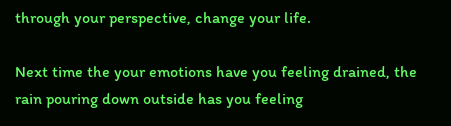through your perspective, change your life.

Next time the your emotions have you feeling drained, the rain pouring down outside has you feeling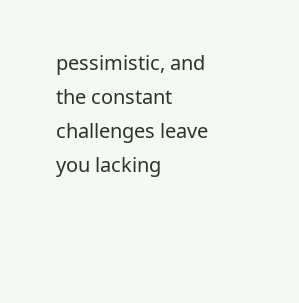pessimistic, and the constant challenges leave you lacking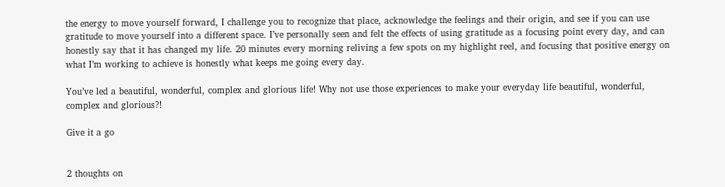the energy to move yourself forward, I challenge you to recognize that place, acknowledge the feelings and their origin, and see if you can use gratitude to move yourself into a different space. I’ve personally seen and felt the effects of using gratitude as a focusing point every day, and can honestly say that it has changed my life. 20 minutes every morning reliving a few spots on my highlight reel, and focusing that positive energy on what I’m working to achieve is honestly what keeps me going every day.

You’ve led a beautiful, wonderful, complex and glorious life! Why not use those experiences to make your everyday life beautiful, wonderful, complex and glorious?!

Give it a go


2 thoughts on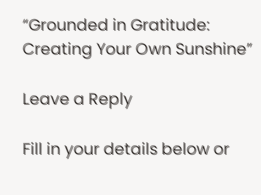“Grounded in Gratitude: Creating Your Own Sunshine”

Leave a Reply

Fill in your details below or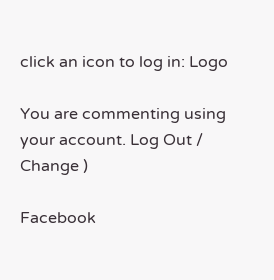click an icon to log in: Logo

You are commenting using your account. Log Out /  Change )

Facebook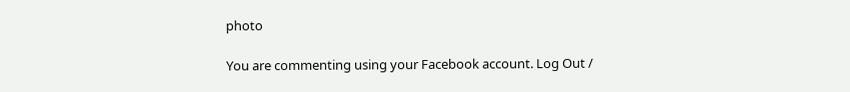photo

You are commenting using your Facebook account. Log Out /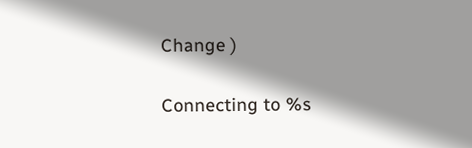Change )

Connecting to %s